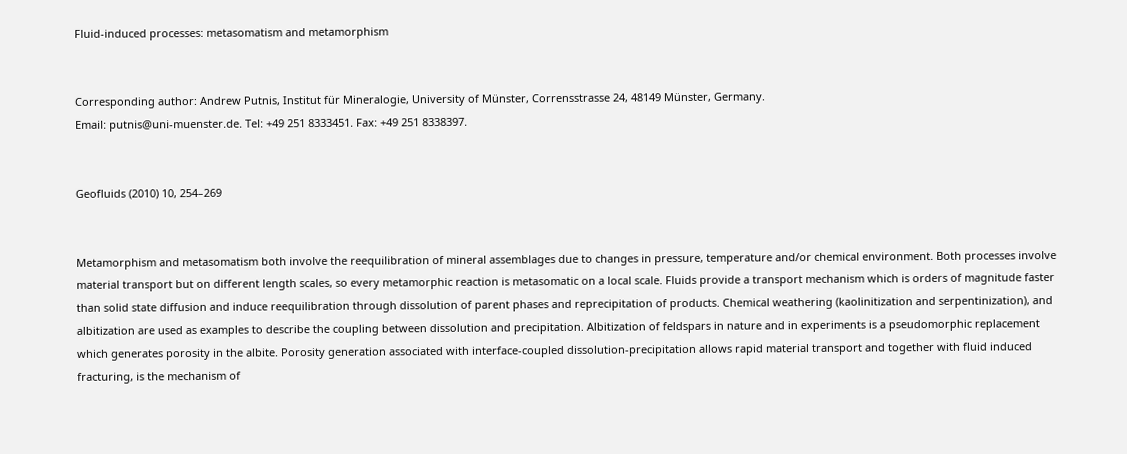Fluid-induced processes: metasomatism and metamorphism


Corresponding author: Andrew Putnis, Institut für Mineralogie, University of Münster, Corrensstrasse 24, 48149 Münster, Germany.
Email: putnis@uni-muenster.de. Tel: +49 251 8333451. Fax: +49 251 8338397.


Geofluids (2010) 10, 254–269


Metamorphism and metasomatism both involve the reequilibration of mineral assemblages due to changes in pressure, temperature and/or chemical environment. Both processes involve material transport but on different length scales, so every metamorphic reaction is metasomatic on a local scale. Fluids provide a transport mechanism which is orders of magnitude faster than solid state diffusion and induce reequilibration through dissolution of parent phases and reprecipitation of products. Chemical weathering (kaolinitization and serpentinization), and albitization are used as examples to describe the coupling between dissolution and precipitation. Albitization of feldspars in nature and in experiments is a pseudomorphic replacement which generates porosity in the albite. Porosity generation associated with interface-coupled dissolution-precipitation allows rapid material transport and together with fluid induced fracturing, is the mechanism of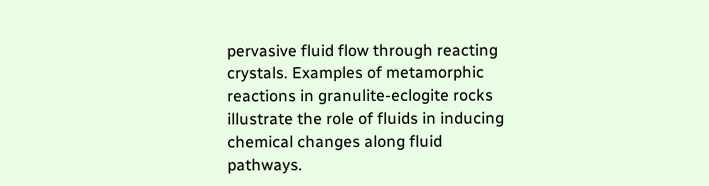pervasive fluid flow through reacting crystals. Examples of metamorphic reactions in granulite-eclogite rocks illustrate the role of fluids in inducing chemical changes along fluid pathways.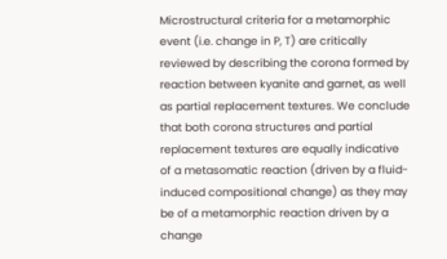Microstructural criteria for a metamorphic event (i.e. change in P, T) are critically reviewed by describing the corona formed by reaction between kyanite and garnet, as well as partial replacement textures. We conclude that both corona structures and partial replacement textures are equally indicative of a metasomatic reaction (driven by a fluid-induced compositional change) as they may be of a metamorphic reaction driven by a change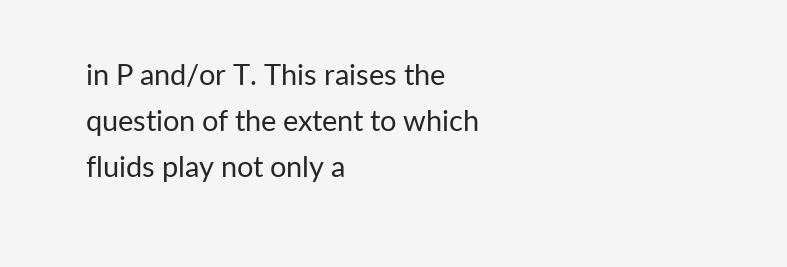in P and/or T. This raises the question of the extent to which fluids play not only a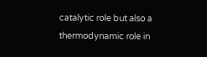catalytic role but also a thermodynamic role in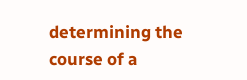determining the course of a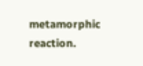metamorphic reaction.